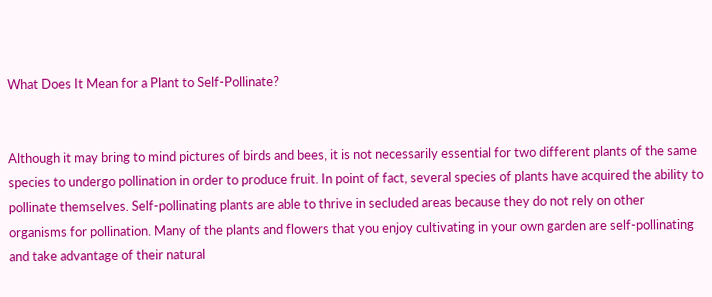What Does It Mean for a Plant to Self-Pollinate?


Although it may bring to mind pictures of birds and bees, it is not necessarily essential for two different plants of the same species to undergo pollination in order to produce fruit. In point of fact, several species of plants have acquired the ability to pollinate themselves. Self-pollinating plants are able to thrive in secluded areas because they do not rely on other organisms for pollination. Many of the plants and flowers that you enjoy cultivating in your own garden are self-pollinating and take advantage of their natural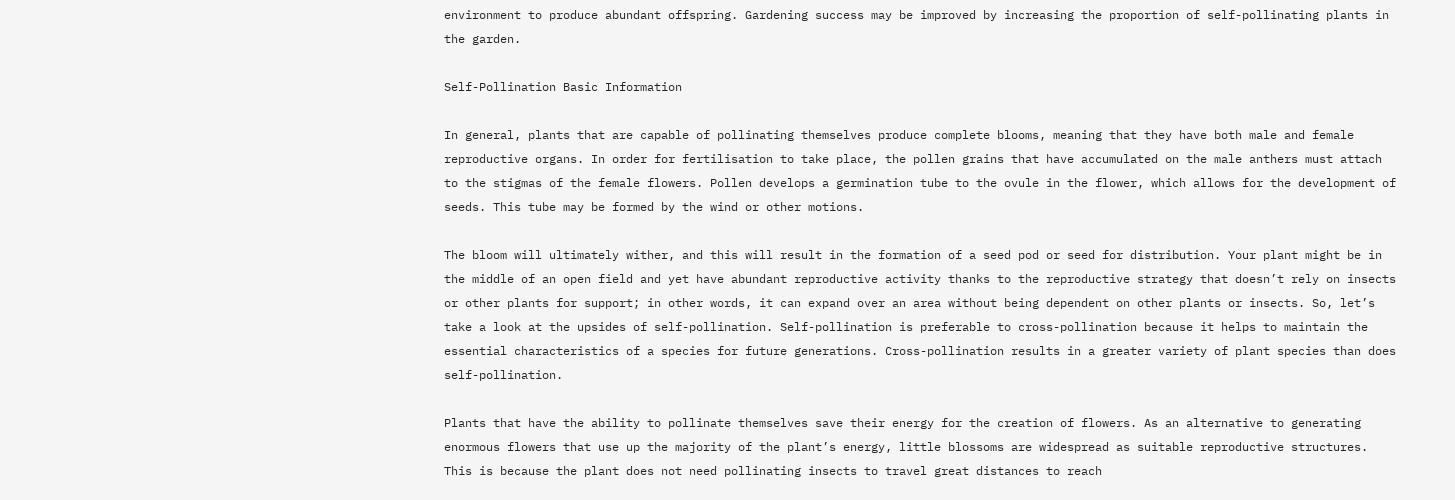environment to produce abundant offspring. Gardening success may be improved by increasing the proportion of self-pollinating plants in the garden.

Self-Pollination Basic Information

In general, plants that are capable of pollinating themselves produce complete blooms, meaning that they have both male and female reproductive organs. In order for fertilisation to take place, the pollen grains that have accumulated on the male anthers must attach to the stigmas of the female flowers. Pollen develops a germination tube to the ovule in the flower, which allows for the development of seeds. This tube may be formed by the wind or other motions.

The bloom will ultimately wither, and this will result in the formation of a seed pod or seed for distribution. Your plant might be in the middle of an open field and yet have abundant reproductive activity thanks to the reproductive strategy that doesn’t rely on insects or other plants for support; in other words, it can expand over an area without being dependent on other plants or insects. So, let’s take a look at the upsides of self-pollination. Self-pollination is preferable to cross-pollination because it helps to maintain the essential characteristics of a species for future generations. Cross-pollination results in a greater variety of plant species than does self-pollination.

Plants that have the ability to pollinate themselves save their energy for the creation of flowers. As an alternative to generating enormous flowers that use up the majority of the plant’s energy, little blossoms are widespread as suitable reproductive structures. This is because the plant does not need pollinating insects to travel great distances to reach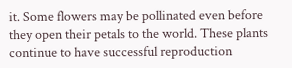it. Some flowers may be pollinated even before they open their petals to the world. These plants continue to have successful reproduction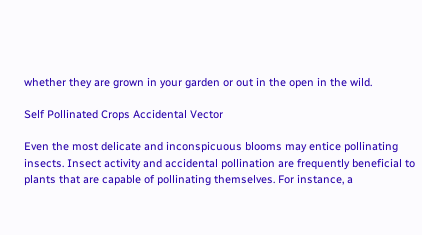whether they are grown in your garden or out in the open in the wild.

Self Pollinated Crops Accidental Vector

Even the most delicate and inconspicuous blooms may entice pollinating insects. Insect activity and accidental pollination are frequently beneficial to plants that are capable of pollinating themselves. For instance, a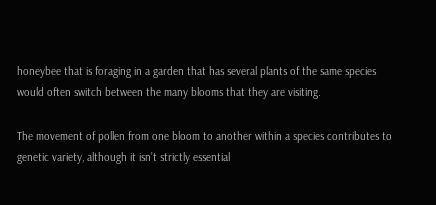honeybee that is foraging in a garden that has several plants of the same species would often switch between the many blooms that they are visiting.

The movement of pollen from one bloom to another within a species contributes to genetic variety, although it isn’t strictly essential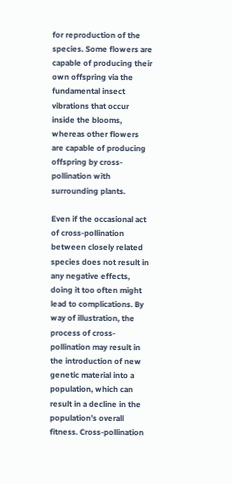for reproduction of the species. Some flowers are capable of producing their own offspring via the fundamental insect vibrations that occur inside the blooms, whereas other flowers are capable of producing offspring by cross-pollination with surrounding plants.

Even if the occasional act of cross-pollination between closely related species does not result in any negative effects, doing it too often might lead to complications. By way of illustration, the process of cross-pollination may result in the introduction of new genetic material into a population, which can result in a decline in the population’s overall fitness. Cross-pollination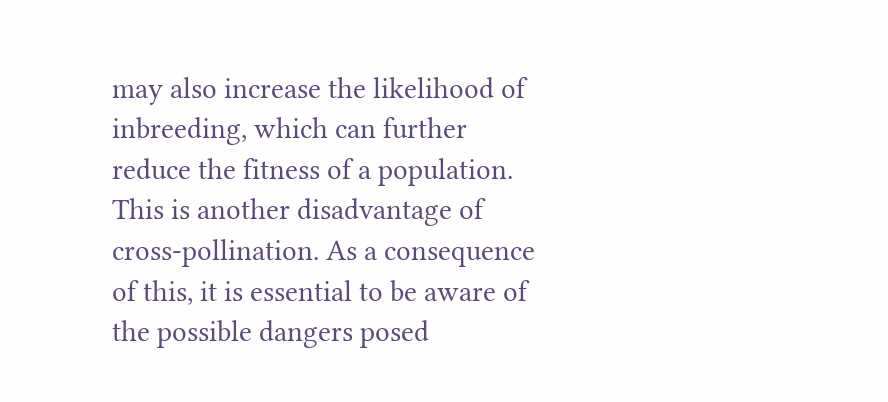may also increase the likelihood of inbreeding, which can further reduce the fitness of a population. This is another disadvantage of cross-pollination. As a consequence of this, it is essential to be aware of the possible dangers posed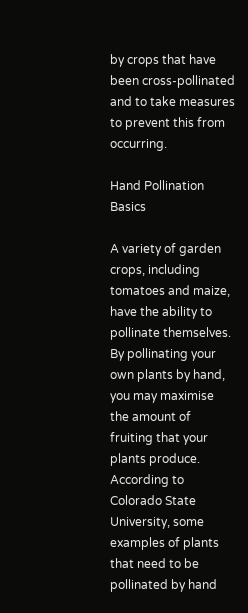by crops that have been cross-pollinated and to take measures to prevent this from occurring.

Hand Pollination Basics

A variety of garden crops, including tomatoes and maize, have the ability to pollinate themselves. By pollinating your own plants by hand, you may maximise the amount of fruiting that your plants produce. According to Colorado State University, some examples of plants that need to be pollinated by hand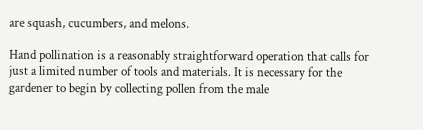are squash, cucumbers, and melons.

Hand pollination is a reasonably straightforward operation that calls for just a limited number of tools and materials. It is necessary for the gardener to begin by collecting pollen from the male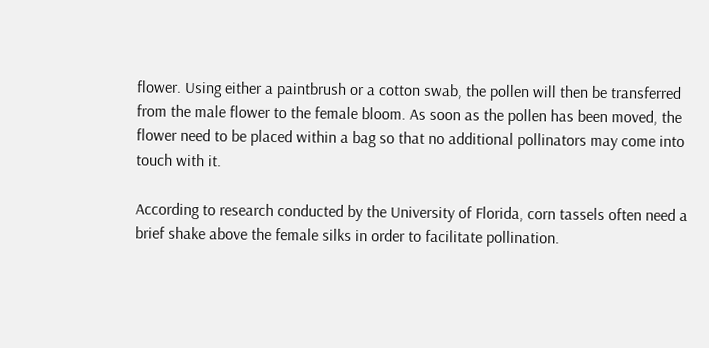flower. Using either a paintbrush or a cotton swab, the pollen will then be transferred from the male flower to the female bloom. As soon as the pollen has been moved, the flower need to be placed within a bag so that no additional pollinators may come into touch with it.

According to research conducted by the University of Florida, corn tassels often need a brief shake above the female silks in order to facilitate pollination.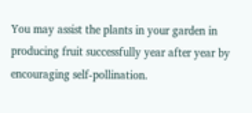You may assist the plants in your garden in producing fruit successfully year after year by encouraging self-pollination.